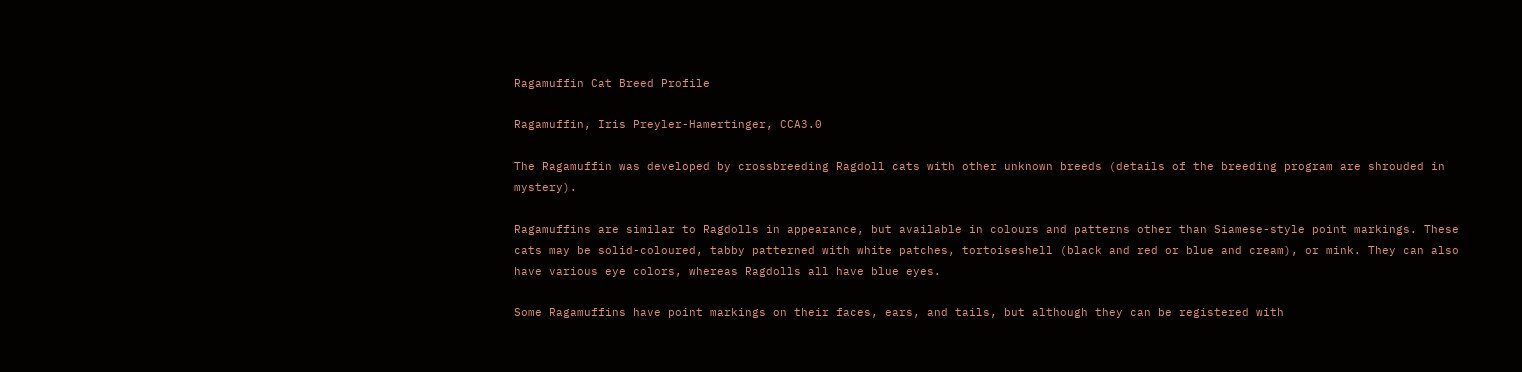Ragamuffin Cat Breed Profile

Ragamuffin, Iris Preyler-Hamertinger, CCA3.0

The Ragamuffin was developed by crossbreeding Ragdoll cats with other unknown breeds (details of the breeding program are shrouded in mystery).

Ragamuffins are similar to Ragdolls in appearance, but available in colours and patterns other than Siamese-style point markings. These cats may be solid-coloured, tabby patterned with white patches, tortoiseshell (black and red or blue and cream), or mink. They can also have various eye colors, whereas Ragdolls all have blue eyes.

Some Ragamuffins have point markings on their faces, ears, and tails, but although they can be registered with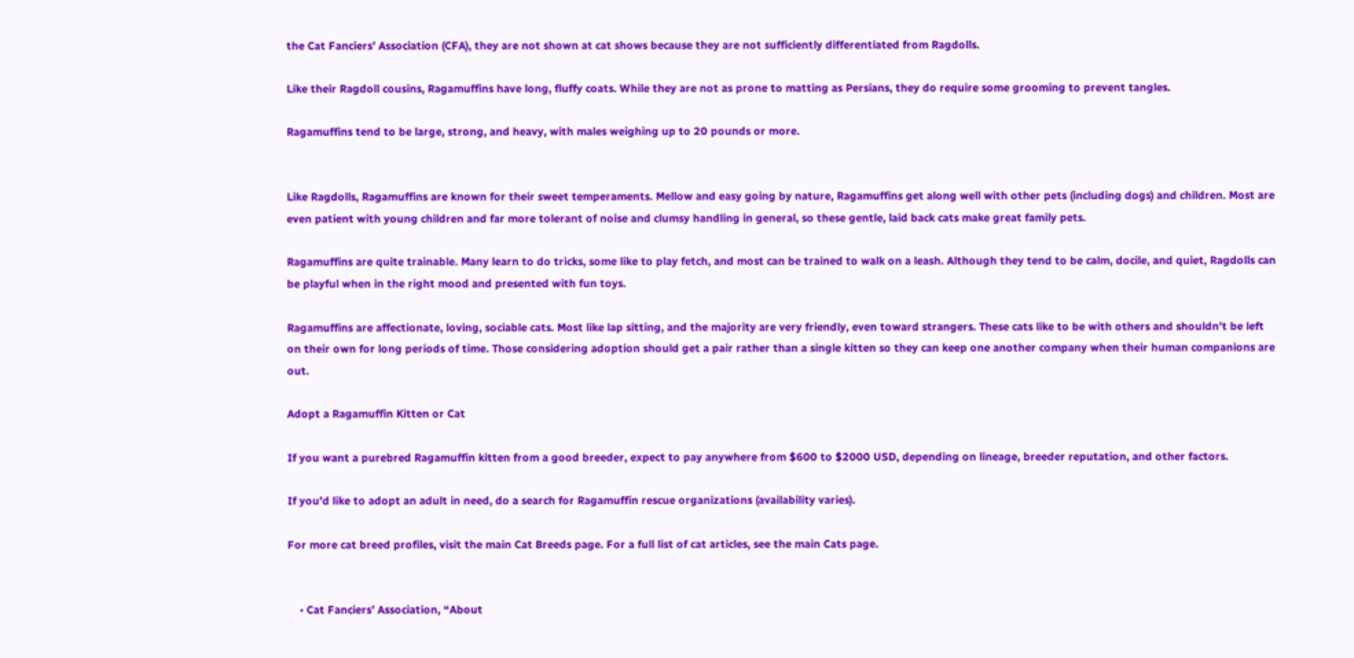the Cat Fanciers’ Association (CFA), they are not shown at cat shows because they are not sufficiently differentiated from Ragdolls.

Like their Ragdoll cousins, Ragamuffins have long, fluffy coats. While they are not as prone to matting as Persians, they do require some grooming to prevent tangles.

Ragamuffins tend to be large, strong, and heavy, with males weighing up to 20 pounds or more.


Like Ragdolls, Ragamuffins are known for their sweet temperaments. Mellow and easy going by nature, Ragamuffins get along well with other pets (including dogs) and children. Most are even patient with young children and far more tolerant of noise and clumsy handling in general, so these gentle, laid back cats make great family pets.

Ragamuffins are quite trainable. Many learn to do tricks, some like to play fetch, and most can be trained to walk on a leash. Although they tend to be calm, docile, and quiet, Ragdolls can be playful when in the right mood and presented with fun toys.

Ragamuffins are affectionate, loving, sociable cats. Most like lap sitting, and the majority are very friendly, even toward strangers. These cats like to be with others and shouldn’t be left on their own for long periods of time. Those considering adoption should get a pair rather than a single kitten so they can keep one another company when their human companions are out.

Adopt a Ragamuffin Kitten or Cat

If you want a purebred Ragamuffin kitten from a good breeder, expect to pay anywhere from $600 to $2000 USD, depending on lineage, breeder reputation, and other factors.

If you’d like to adopt an adult in need, do a search for Ragamuffin rescue organizations (availability varies).

For more cat breed profiles, visit the main Cat Breeds page. For a full list of cat articles, see the main Cats page.


    • Cat Fanciers’ Association, “About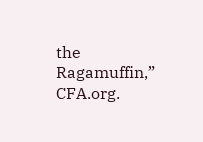the Ragamuffin,” CFA.org.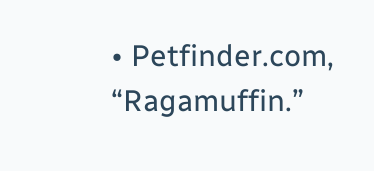• Petfinder.com, “Ragamuffin.”